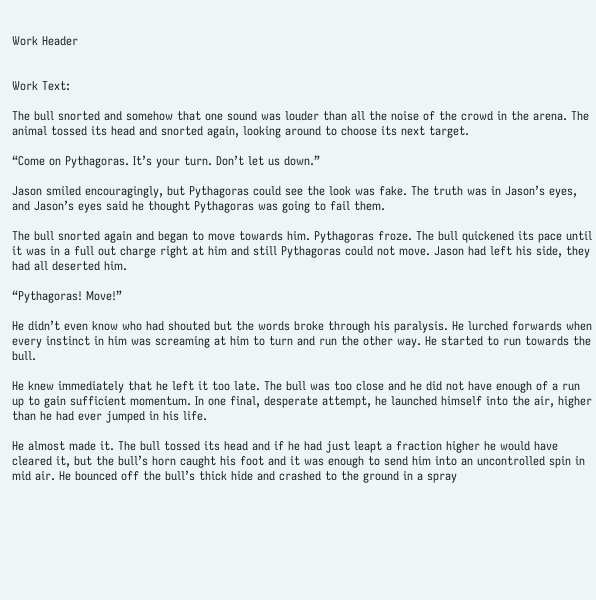Work Header


Work Text:

The bull snorted and somehow that one sound was louder than all the noise of the crowd in the arena. The animal tossed its head and snorted again, looking around to choose its next target.

“Come on Pythagoras. It’s your turn. Don’t let us down.”

Jason smiled encouragingly, but Pythagoras could see the look was fake. The truth was in Jason’s eyes, and Jason’s eyes said he thought Pythagoras was going to fail them.

The bull snorted again and began to move towards him. Pythagoras froze. The bull quickened its pace until it was in a full out charge right at him and still Pythagoras could not move. Jason had left his side, they had all deserted him.

“Pythagoras! Move!”

He didn’t even know who had shouted but the words broke through his paralysis. He lurched forwards when every instinct in him was screaming at him to turn and run the other way. He started to run towards the bull.

He knew immediately that he left it too late. The bull was too close and he did not have enough of a run up to gain sufficient momentum. In one final, desperate attempt, he launched himself into the air, higher than he had ever jumped in his life.

He almost made it. The bull tossed its head and if he had just leapt a fraction higher he would have cleared it, but the bull’s horn caught his foot and it was enough to send him into an uncontrolled spin in mid air. He bounced off the bull’s thick hide and crashed to the ground in a spray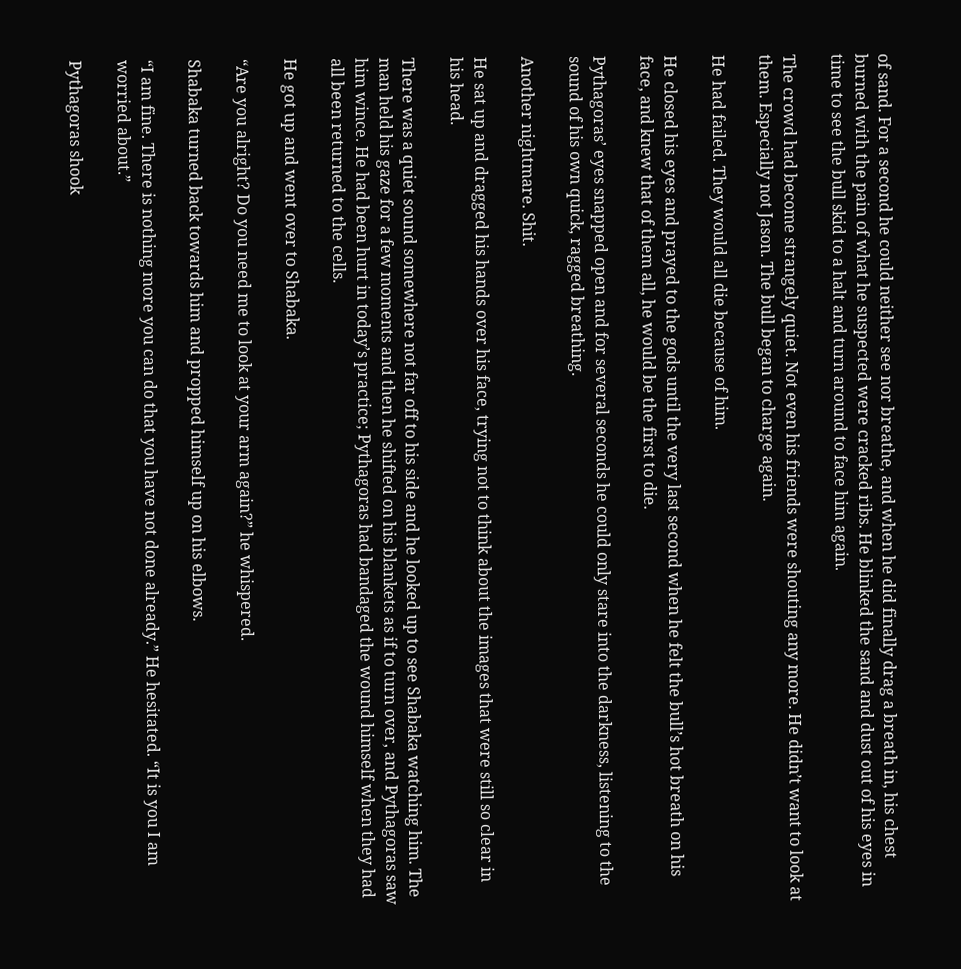of sand. For a second he could neither see nor breathe, and when he did finally drag a breath in, his chest burned with the pain of what he suspected were cracked ribs. He blinked the sand and dust out of his eyes in time to see the bull skid to a halt and turn around to face him again.

The crowd had become strangely quiet. Not even his friends were shouting any more. He didn’t want to look at them. Especially not Jason. The bull began to charge again.

He had failed. They would all die because of him.

He closed his eyes and prayed to the gods until the very last second when he felt the bull’s hot breath on his face, and knew that of them all, he would be the first to die.

Pythagoras’ eyes snapped open and for several seconds he could only stare into the darkness, listening to the sound of his own quick, ragged breathing.

Another nightmare. Shit.

He sat up and dragged his hands over his face, trying not to think about the images that were still so clear in his head.

There was a quiet sound somewhere not far off to his side and he looked up to see Shabaka watching him. The man held his gaze for a few moments and then he shifted on his blankets as if to turn over, and Pythagoras saw him wince. He had been hurt in today’s practice; Pythagoras had bandaged the wound himself when they had all been returned to the cells.

He got up and went over to Shabaka.

“Are you alright? Do you need me to look at your arm again?” he whispered.

Shabaka turned back towards him and propped himself up on his elbows.

“I am fine. There is nothing more you can do that you have not done already.” He hesitated. “It is you I am worried about.”

Pythagoras shook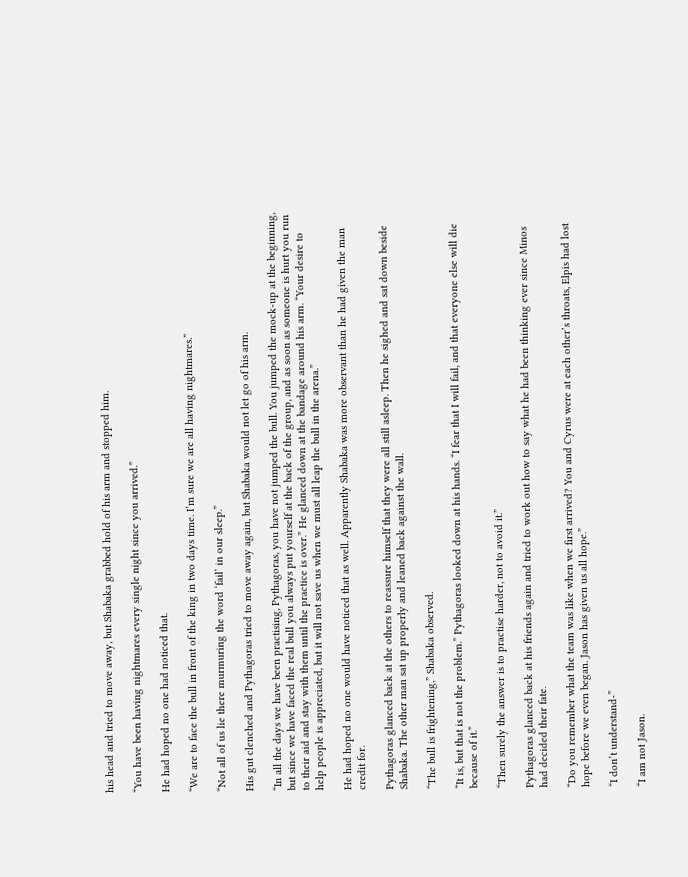his head and tried to move away, but Shabaka grabbed hold of his arm and stopped him.

“You have been having nightmares every single night since you arrived.”

He had hoped no one had noticed that.

“We are to face the bull in front of the king in two days time. I’m sure we are all having nightmares.”

“Not all of us lie there murmuring the word ‘fail’ in our sleep.”

His gut clenched and Pythagoras tried to move away again, but Shabaka would not let go of his arm.

“In all the days we have been practising, Pythagoras, you have not jumped the bull. You jumped the mock-up at the beginning, but since we have faced the real bull you always put yourself at the back of the group, and as soon as someone is hurt you run to their aid and stay with them until the practice is over.” He glanced down at the bandage around his arm. “Your desire to help people is appreciated, but it will not save us when we must all leap the bull in the arena.”

He had hoped no one would have noticed that as well. Apparently Shabaka was more observant than he had given the man credit for.

Pythagoras glanced back at the others to reassure himself that they were all still asleep. Then he sighed and sat down beside Shabaka. The other man sat up properly and leaned back against the wall.

“The bull is frightening,” Shabaka observed.

“It is, but that is not the problem.” Pythagoras looked down at his hands. “I fear that I will fail, and that everyone else will die because of it.”

“Then surely the answer is to practise harder, not to avoid it.”

Pythagoras glanced back at his friends again and tried to work out how to say what he had been thinking ever since Minos had decided their fate.

“Do you remember what the team was like when we first arrived? You and Cyrus were at each other’s throats, Elpis had lost hope before we even began. Jason has given us all hope.”

“I don’t understand-”

“I am not Jason.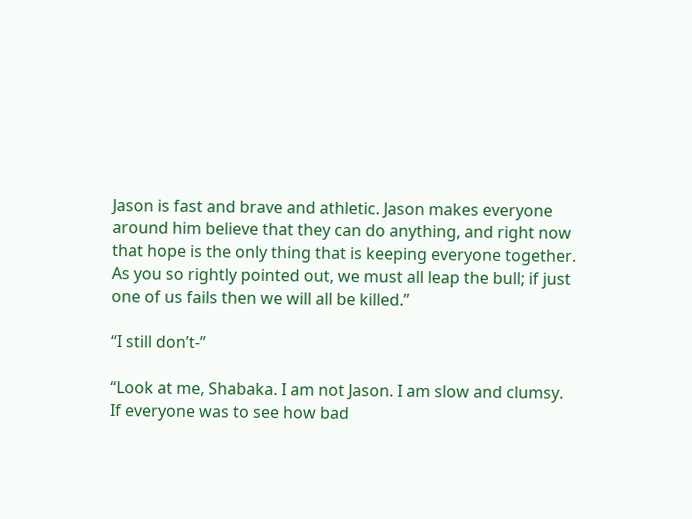Jason is fast and brave and athletic. Jason makes everyone around him believe that they can do anything, and right now that hope is the only thing that is keeping everyone together. As you so rightly pointed out, we must all leap the bull; if just one of us fails then we will all be killed.”

“I still don’t-”

“Look at me, Shabaka. I am not Jason. I am slow and clumsy. If everyone was to see how bad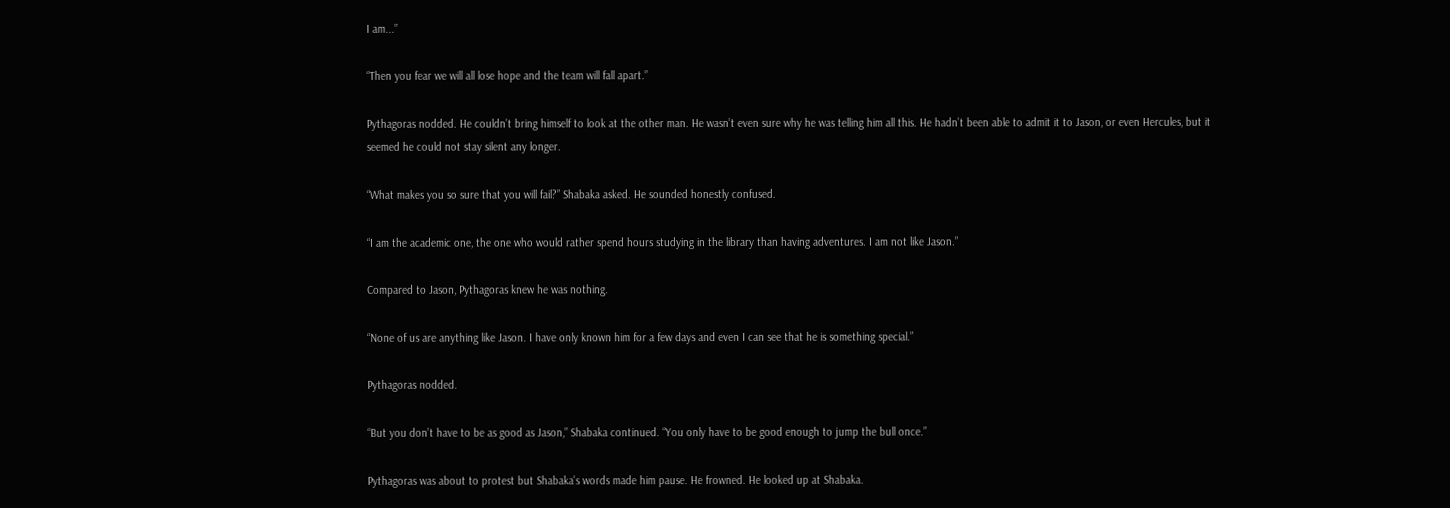I am...”

“Then you fear we will all lose hope and the team will fall apart.”

Pythagoras nodded. He couldn’t bring himself to look at the other man. He wasn’t even sure why he was telling him all this. He hadn’t been able to admit it to Jason, or even Hercules, but it seemed he could not stay silent any longer.

“What makes you so sure that you will fail?” Shabaka asked. He sounded honestly confused.

“I am the academic one, the one who would rather spend hours studying in the library than having adventures. I am not like Jason.”

Compared to Jason, Pythagoras knew he was nothing.

“None of us are anything like Jason. I have only known him for a few days and even I can see that he is something special.”

Pythagoras nodded.

“But you don’t have to be as good as Jason,” Shabaka continued. “You only have to be good enough to jump the bull once.”

Pythagoras was about to protest but Shabaka’s words made him pause. He frowned. He looked up at Shabaka.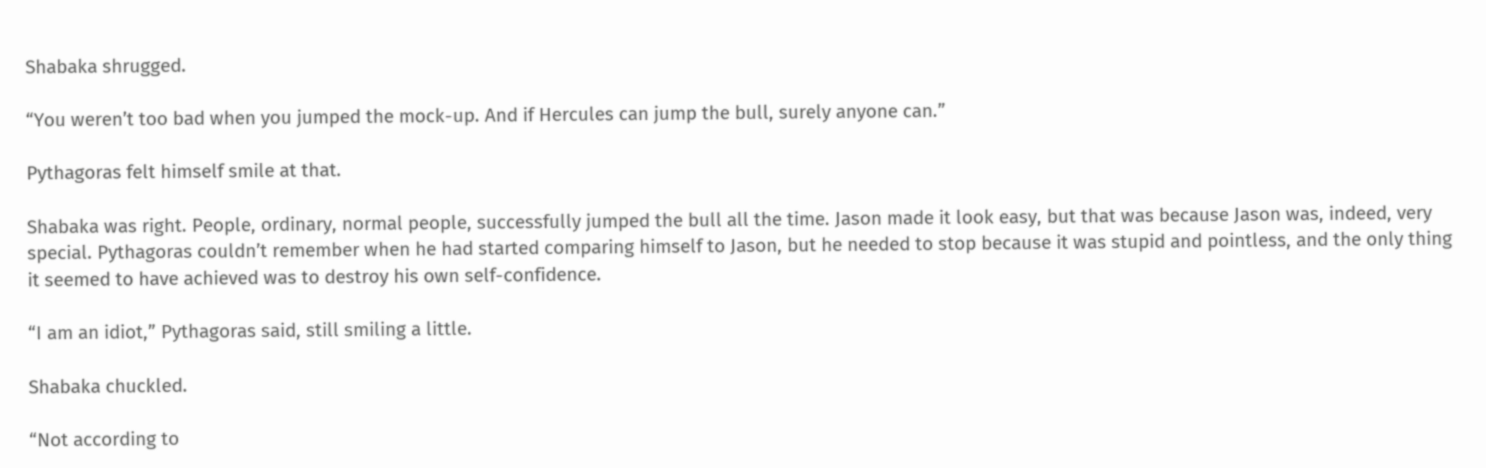Shabaka shrugged.

“You weren’t too bad when you jumped the mock-up. And if Hercules can jump the bull, surely anyone can.”

Pythagoras felt himself smile at that.

Shabaka was right. People, ordinary, normal people, successfully jumped the bull all the time. Jason made it look easy, but that was because Jason was, indeed, very special. Pythagoras couldn’t remember when he had started comparing himself to Jason, but he needed to stop because it was stupid and pointless, and the only thing it seemed to have achieved was to destroy his own self-confidence.

“I am an idiot,” Pythagoras said, still smiling a little.

Shabaka chuckled.

“Not according to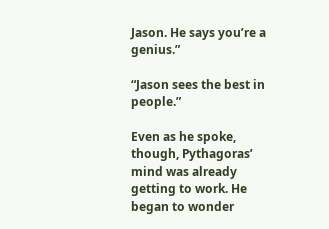Jason. He says you’re a genius.”

“Jason sees the best in people.”

Even as he spoke, though, Pythagoras’ mind was already getting to work. He began to wonder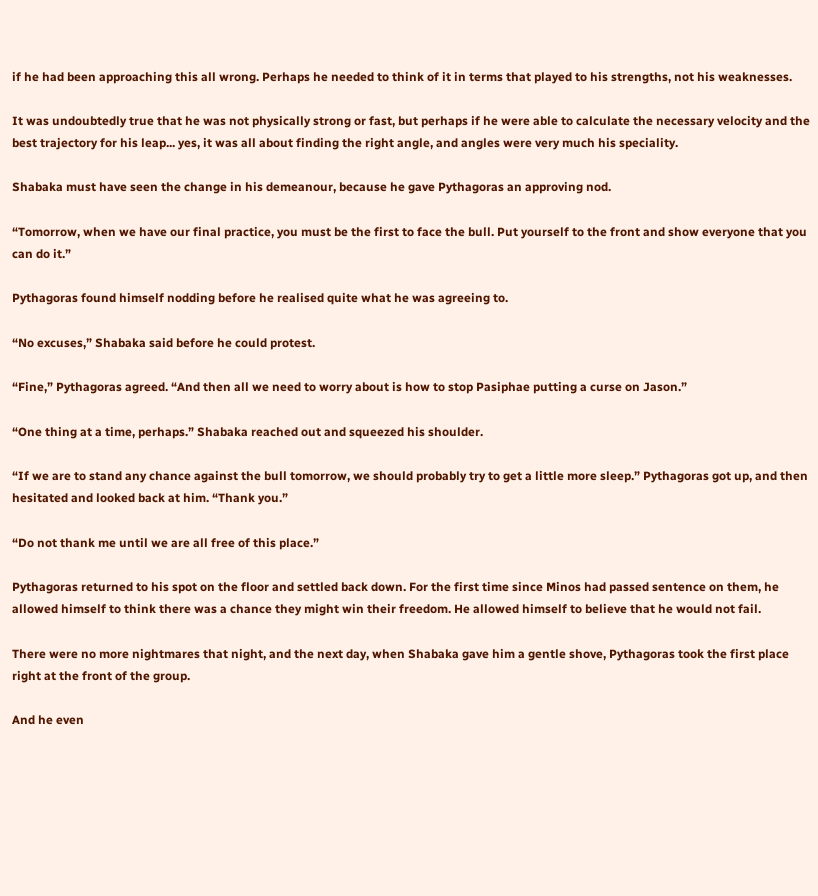if he had been approaching this all wrong. Perhaps he needed to think of it in terms that played to his strengths, not his weaknesses.

It was undoubtedly true that he was not physically strong or fast, but perhaps if he were able to calculate the necessary velocity and the best trajectory for his leap... yes, it was all about finding the right angle, and angles were very much his speciality.

Shabaka must have seen the change in his demeanour, because he gave Pythagoras an approving nod.

“Tomorrow, when we have our final practice, you must be the first to face the bull. Put yourself to the front and show everyone that you can do it.”

Pythagoras found himself nodding before he realised quite what he was agreeing to.

“No excuses,” Shabaka said before he could protest.

“Fine,” Pythagoras agreed. “And then all we need to worry about is how to stop Pasiphae putting a curse on Jason.”

“One thing at a time, perhaps.” Shabaka reached out and squeezed his shoulder.

“If we are to stand any chance against the bull tomorrow, we should probably try to get a little more sleep.” Pythagoras got up, and then hesitated and looked back at him. “Thank you.”

“Do not thank me until we are all free of this place.”

Pythagoras returned to his spot on the floor and settled back down. For the first time since Minos had passed sentence on them, he allowed himself to think there was a chance they might win their freedom. He allowed himself to believe that he would not fail.

There were no more nightmares that night, and the next day, when Shabaka gave him a gentle shove, Pythagoras took the first place right at the front of the group.

And he even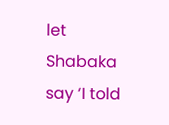let Shabaka say ‘I told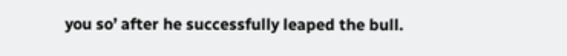you so’ after he successfully leaped the bull.